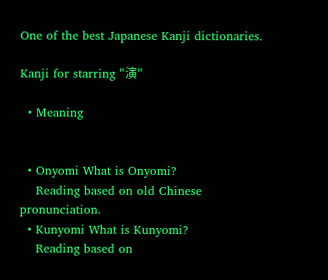One of the best Japanese Kanji dictionaries.

Kanji for starring "演"

  • Meaning


  • Onyomi What is Onyomi?
    Reading based on old Chinese pronunciation.
  • Kunyomi What is Kunyomi?
    Reading based on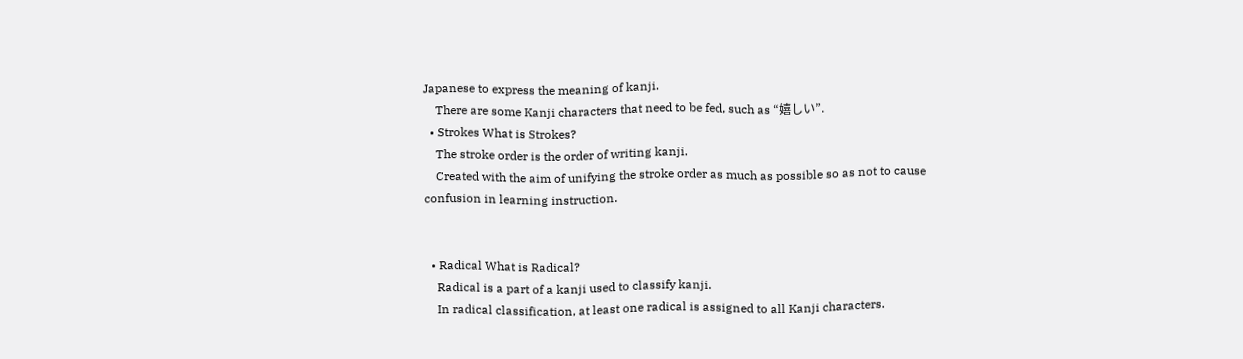Japanese to express the meaning of kanji.
    There are some Kanji characters that need to be fed, such as “嬉しい”.
  • Strokes What is Strokes?
    The stroke order is the order of writing kanji.
    Created with the aim of unifying the stroke order as much as possible so as not to cause confusion in learning instruction.


  • Radical What is Radical?
    Radical is a part of a kanji used to classify kanji.
    In radical classification, at least one radical is assigned to all Kanji characters.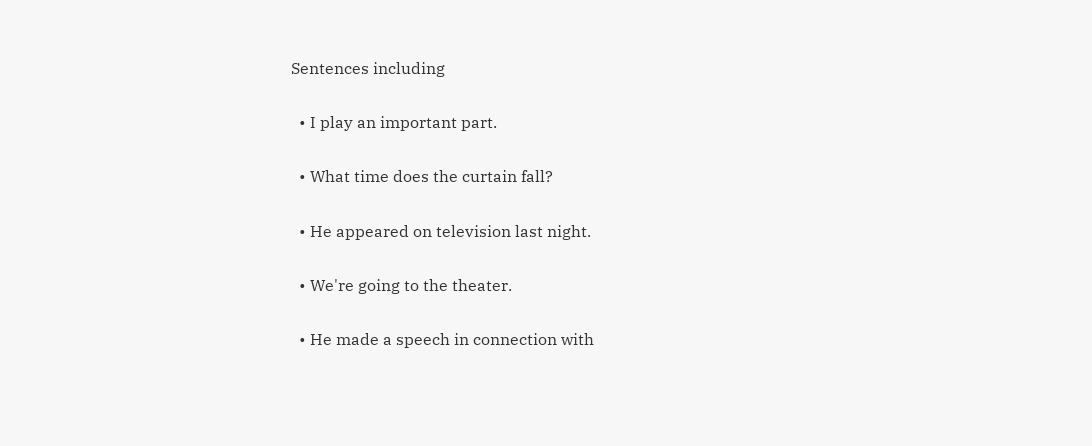Sentences including

  • I play an important part.

  • What time does the curtain fall?

  • He appeared on television last night.

  • We're going to the theater.

  • He made a speech in connection with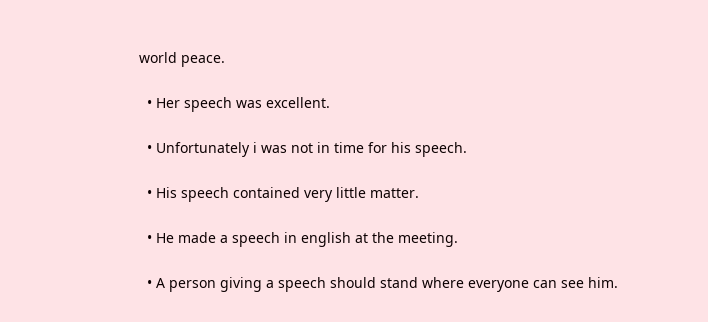world peace.

  • Her speech was excellent.

  • Unfortunately i was not in time for his speech.

  • His speech contained very little matter.

  • He made a speech in english at the meeting.

  • A person giving a speech should stand where everyone can see him.